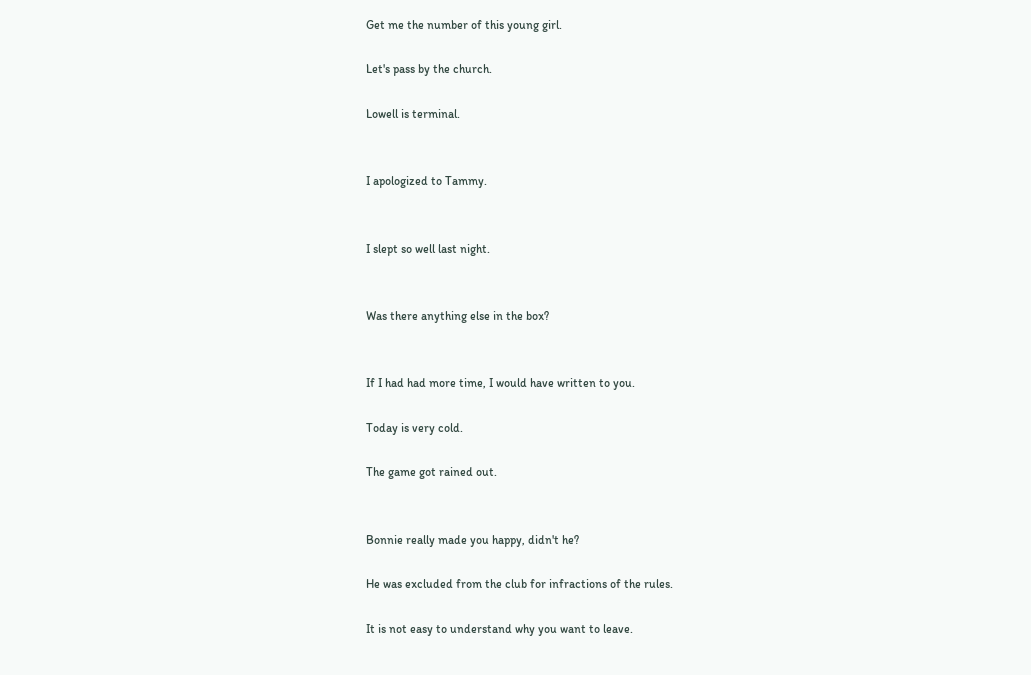Get me the number of this young girl.

Let's pass by the church.

Lowell is terminal.


I apologized to Tammy.


I slept so well last night.


Was there anything else in the box?


If I had had more time, I would have written to you.

Today is very cold.

The game got rained out.


Bonnie really made you happy, didn't he?

He was excluded from the club for infractions of the rules.

It is not easy to understand why you want to leave.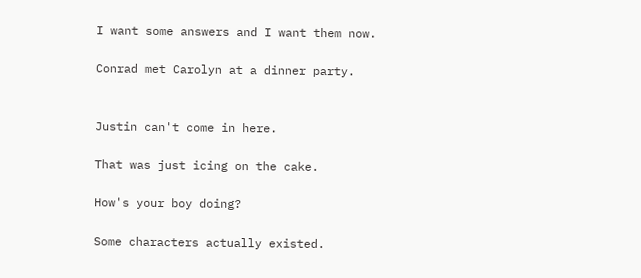I want some answers and I want them now.

Conrad met Carolyn at a dinner party.


Justin can't come in here.

That was just icing on the cake.

How's your boy doing?

Some characters actually existed.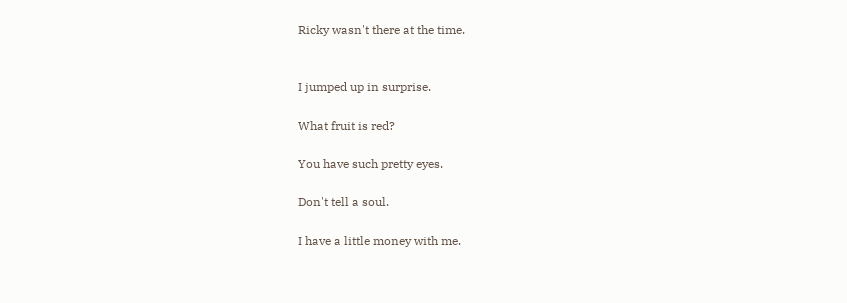Ricky wasn't there at the time.


I jumped up in surprise.

What fruit is red?

You have such pretty eyes.

Don't tell a soul.

I have a little money with me.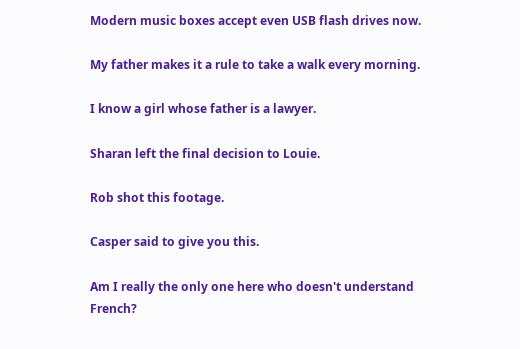Modern music boxes accept even USB flash drives now.

My father makes it a rule to take a walk every morning.

I know a girl whose father is a lawyer.

Sharan left the final decision to Louie.

Rob shot this footage.

Casper said to give you this.

Am I really the only one here who doesn't understand French?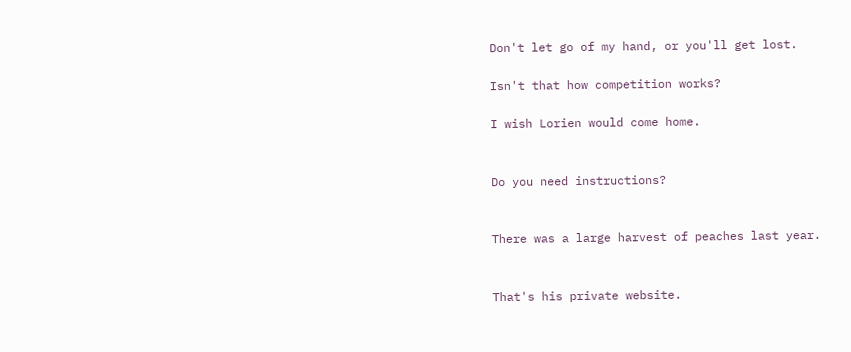Don't let go of my hand, or you'll get lost.

Isn't that how competition works?

I wish Lorien would come home.


Do you need instructions?


There was a large harvest of peaches last year.


That's his private website.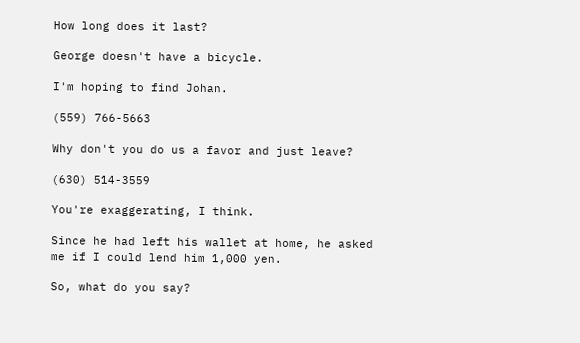How long does it last?

George doesn't have a bicycle.

I'm hoping to find Johan.

(559) 766-5663

Why don't you do us a favor and just leave?

(630) 514-3559

You're exaggerating, I think.

Since he had left his wallet at home, he asked me if I could lend him 1,000 yen.

So, what do you say?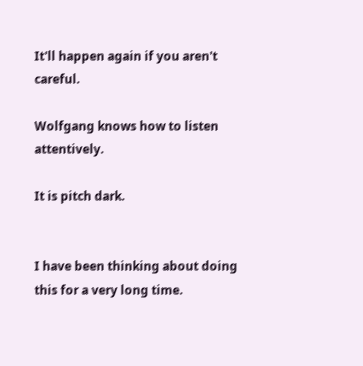It'll happen again if you aren't careful.

Wolfgang knows how to listen attentively.

It is pitch dark.


I have been thinking about doing this for a very long time.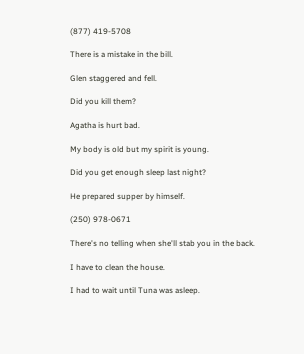(877) 419-5708

There is a mistake in the bill.

Glen staggered and fell.

Did you kill them?

Agatha is hurt bad.

My body is old but my spirit is young.

Did you get enough sleep last night?

He prepared supper by himself.

(250) 978-0671

There's no telling when she'll stab you in the back.

I have to clean the house.

I had to wait until Tuna was asleep.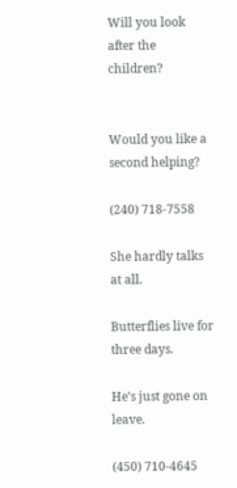Will you look after the children?


Would you like a second helping?

(240) 718-7558

She hardly talks at all.

Butterflies live for three days.

He's just gone on leave.

(450) 710-4645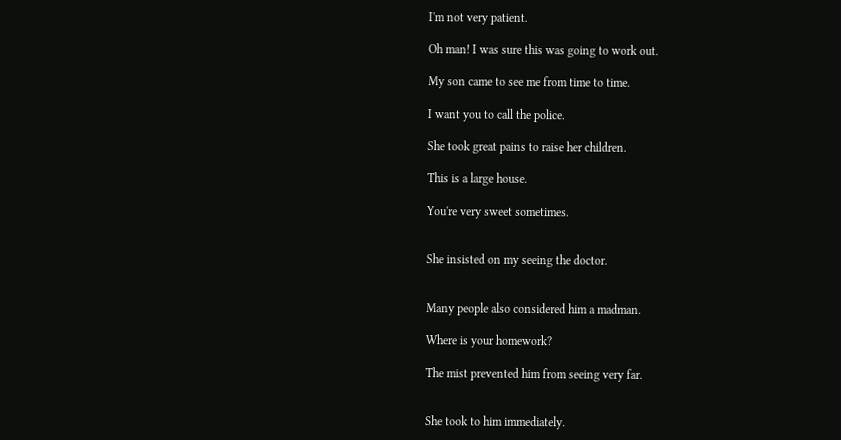I'm not very patient.

Oh man! I was sure this was going to work out.

My son came to see me from time to time.

I want you to call the police.

She took great pains to raise her children.

This is a large house.

You're very sweet sometimes.


She insisted on my seeing the doctor.


Many people also considered him a madman.

Where is your homework?

The mist prevented him from seeing very far.


She took to him immediately.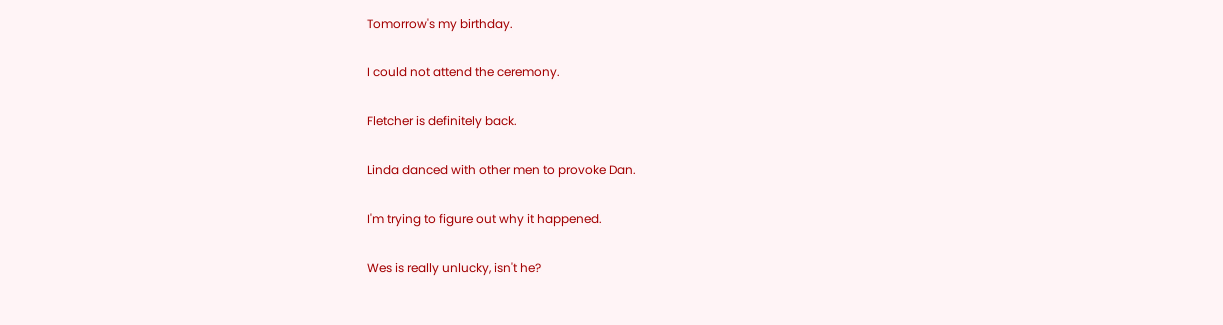Tomorrow's my birthday.

I could not attend the ceremony.

Fletcher is definitely back.

Linda danced with other men to provoke Dan.

I'm trying to figure out why it happened.

Wes is really unlucky, isn't he?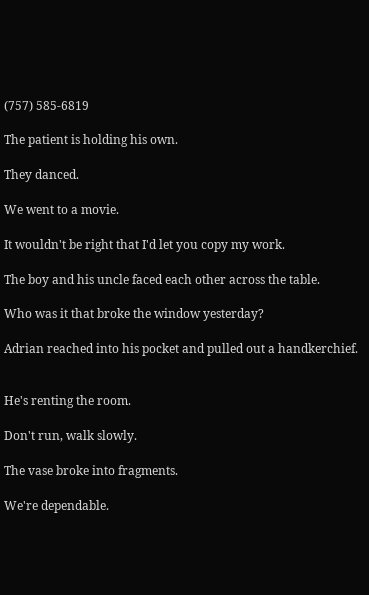(757) 585-6819

The patient is holding his own.

They danced.

We went to a movie.

It wouldn't be right that I'd let you copy my work.

The boy and his uncle faced each other across the table.

Who was it that broke the window yesterday?

Adrian reached into his pocket and pulled out a handkerchief.


He's renting the room.

Don't run, walk slowly.

The vase broke into fragments.

We're dependable.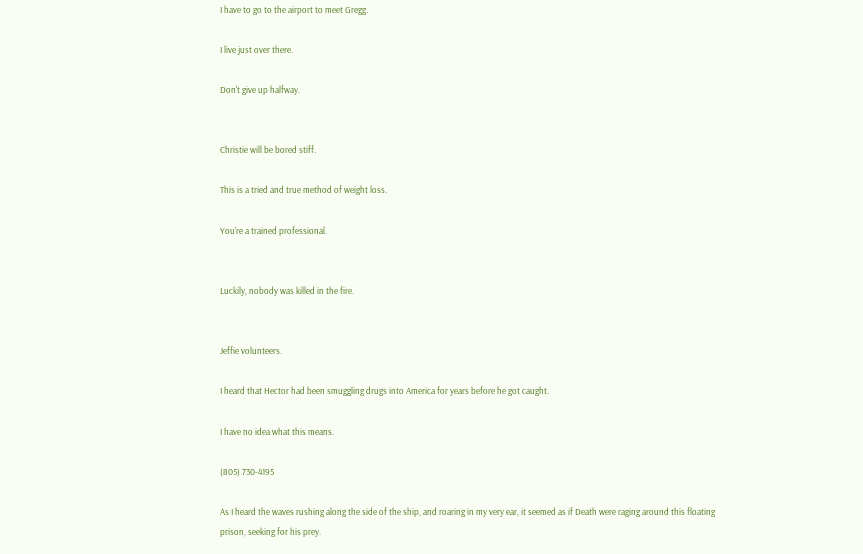I have to go to the airport to meet Gregg.

I live just over there.

Don't give up halfway.


Christie will be bored stiff.

This is a tried and true method of weight loss.

You're a trained professional.


Luckily, nobody was killed in the fire.


Jeffie volunteers.

I heard that Hector had been smuggling drugs into America for years before he got caught.

I have no idea what this means.

(805) 730-4195

As I heard the waves rushing along the side of the ship, and roaring in my very ear, it seemed as if Death were raging around this floating prison, seeking for his prey.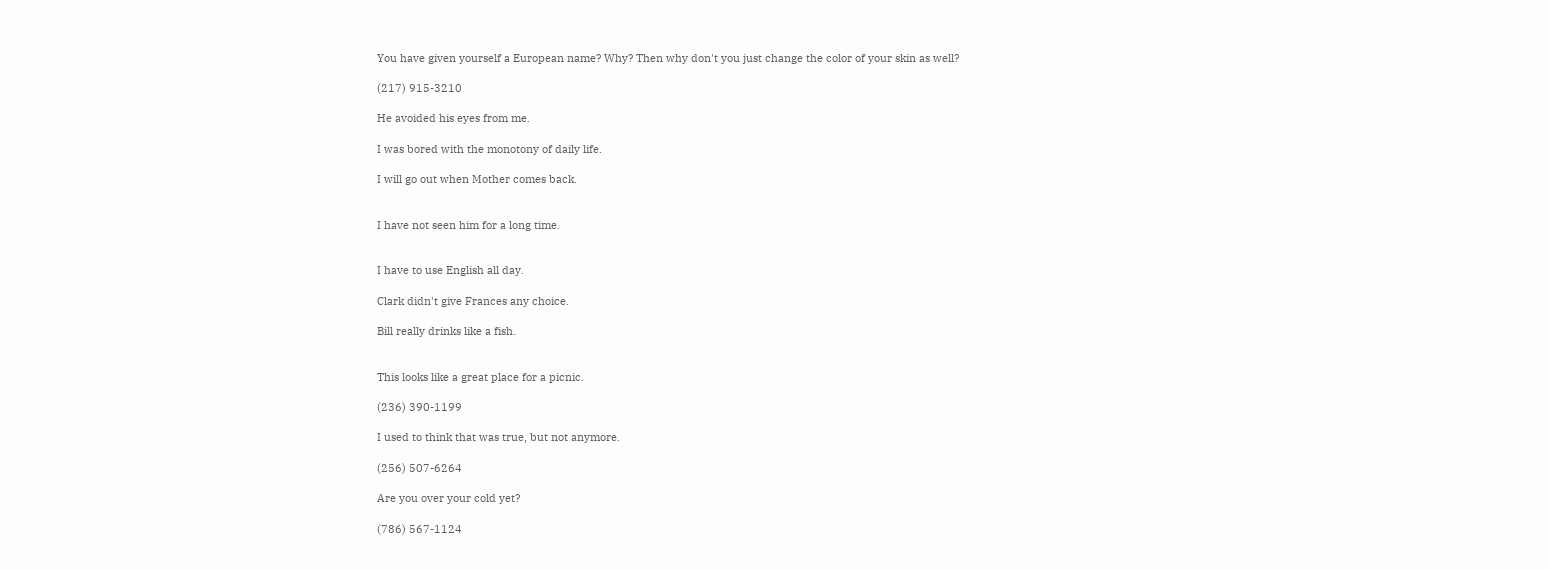You have given yourself a European name? Why? Then why don't you just change the color of your skin as well?

(217) 915-3210

He avoided his eyes from me.

I was bored with the monotony of daily life.

I will go out when Mother comes back.


I have not seen him for a long time.


I have to use English all day.

Clark didn't give Frances any choice.

Bill really drinks like a fish.


This looks like a great place for a picnic.

(236) 390-1199

I used to think that was true, but not anymore.

(256) 507-6264

Are you over your cold yet?

(786) 567-1124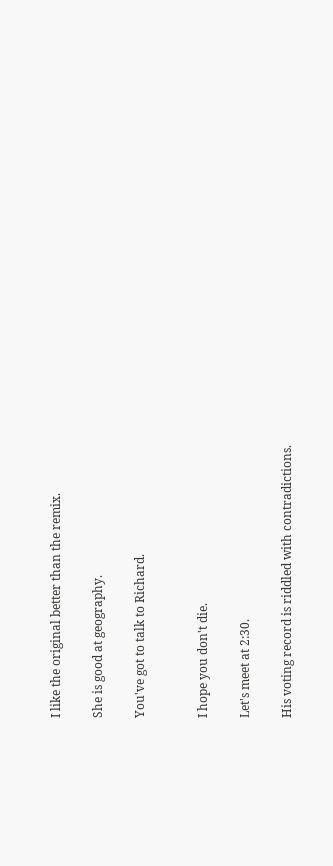I like the original better than the remix.

She is good at geography.

You've got to talk to Richard.


I hope you don't die.

Let's meet at 2:30.

His voting record is riddled with contradictions.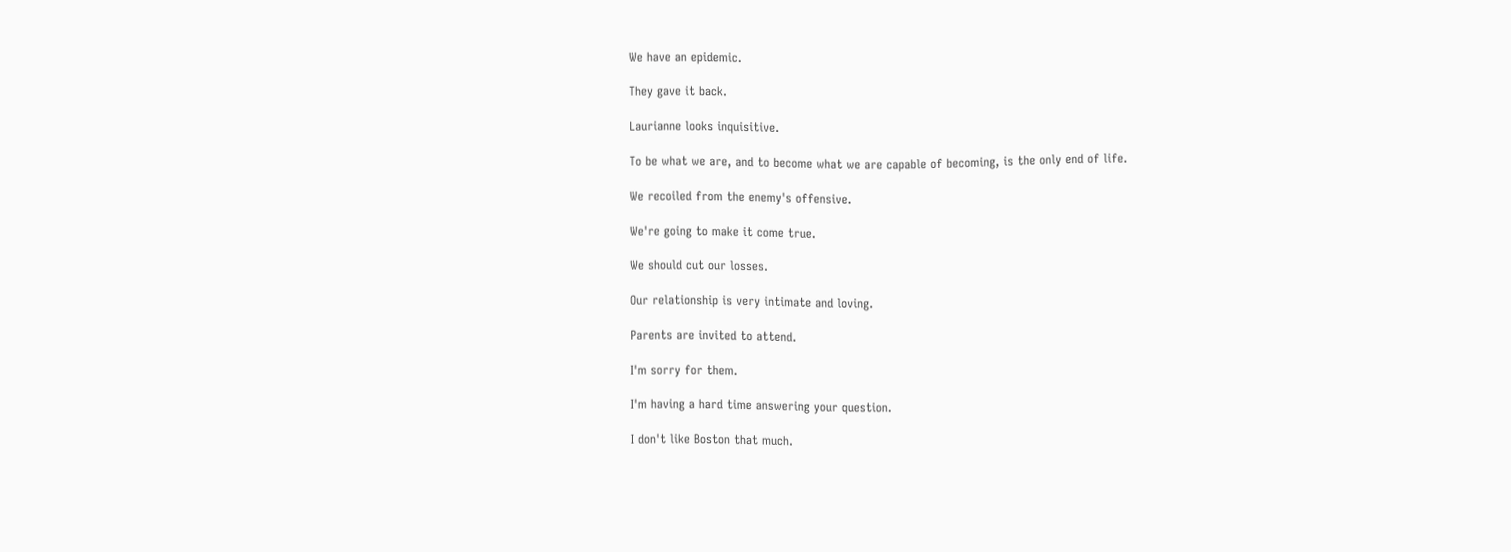We have an epidemic.

They gave it back.

Laurianne looks inquisitive.

To be what we are, and to become what we are capable of becoming, is the only end of life.

We recoiled from the enemy's offensive.

We're going to make it come true.

We should cut our losses.

Our relationship is very intimate and loving.

Parents are invited to attend.

I'm sorry for them.

I'm having a hard time answering your question.

I don't like Boston that much.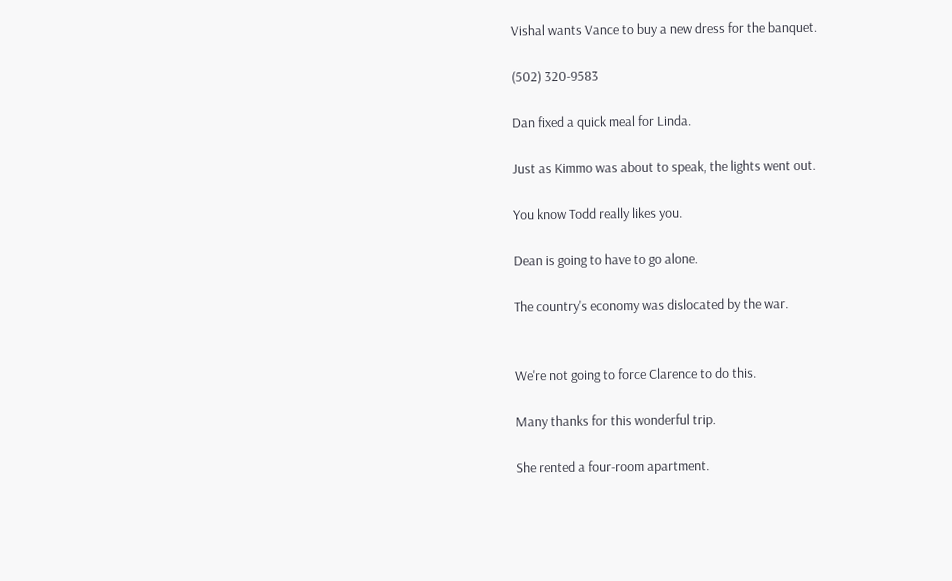Vishal wants Vance to buy a new dress for the banquet.

(502) 320-9583

Dan fixed a quick meal for Linda.

Just as Kimmo was about to speak, the lights went out.

You know Todd really likes you.

Dean is going to have to go alone.

The country's economy was dislocated by the war.


We're not going to force Clarence to do this.

Many thanks for this wonderful trip.

She rented a four-room apartment.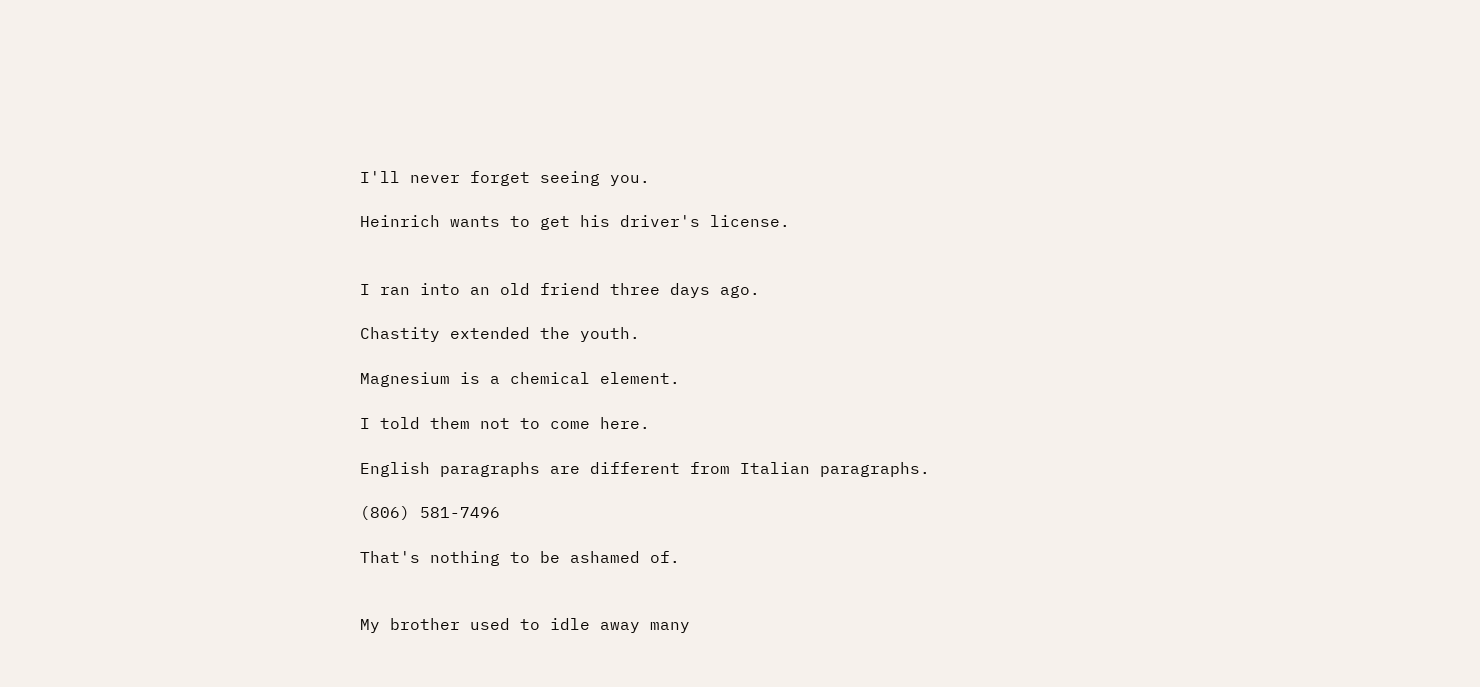I'll never forget seeing you.

Heinrich wants to get his driver's license.


I ran into an old friend three days ago.

Chastity extended the youth.

Magnesium is a chemical element.

I told them not to come here.

English paragraphs are different from Italian paragraphs.

(806) 581-7496

That's nothing to be ashamed of.


My brother used to idle away many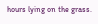hours lying on the grass.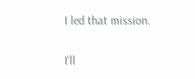I led that mission.

I'll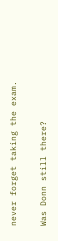never forget taking the exam.


Was Donn still there?